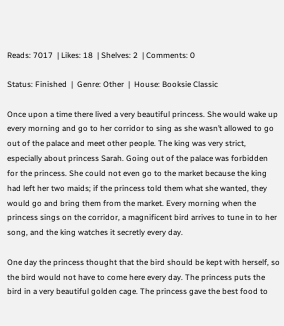Reads: 7017  | Likes: 18  | Shelves: 2  | Comments: 0

Status: Finished  |  Genre: Other  |  House: Booksie Classic

Once upon a time there lived a very beautiful princess. She would wake up every morning and go to her corridor to sing as she wasn’t allowed to go out of the palace and meet other people. The king was very strict, especially about princess Sarah. Going out of the palace was forbidden for the princess. She could not even go to the market because the king had left her two maids; if the princess told them what she wanted, they would go and bring them from the market. Every morning when the princess sings on the corridor, a magnificent bird arrives to tune in to her song, and the king watches it secretly every day.

One day the princess thought that the bird should be kept with herself, so the bird would not have to come here every day. The princess puts the bird in a very beautiful golden cage. The princess gave the best food to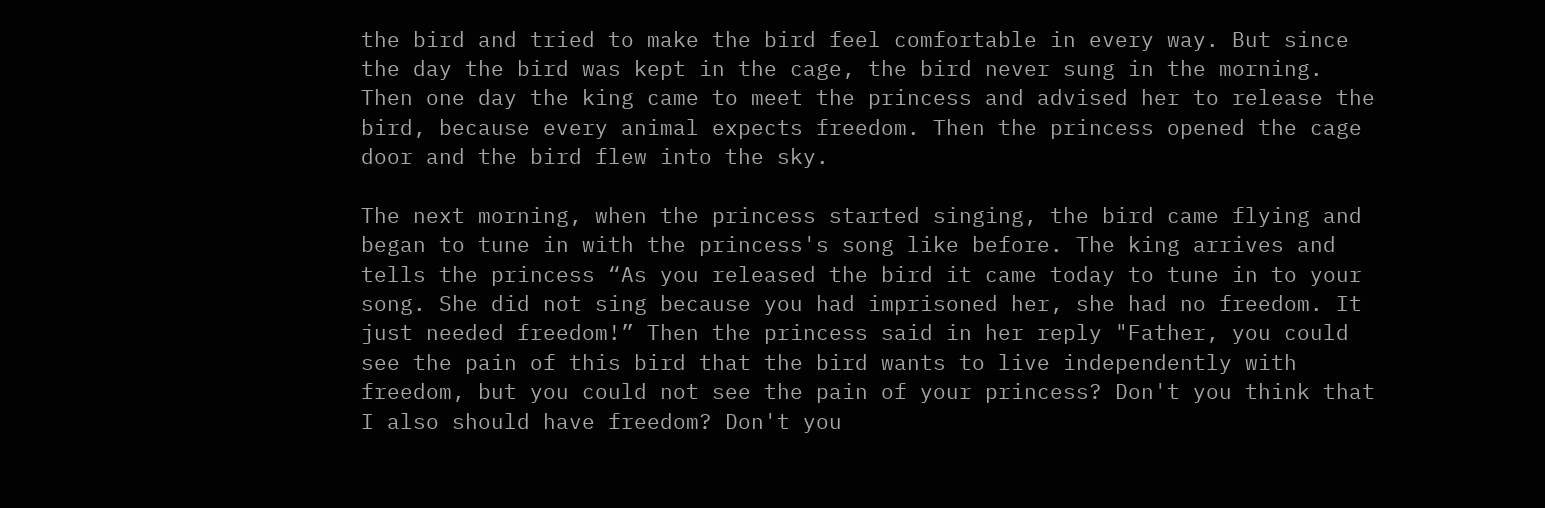the bird and tried to make the bird feel comfortable in every way. But since the day the bird was kept in the cage, the bird never sung in the morning. Then one day the king came to meet the princess and advised her to release the bird, because every animal expects freedom. Then the princess opened the cage door and the bird flew into the sky.

The next morning, when the princess started singing, the bird came flying and began to tune in with the princess's song like before. The king arrives and tells the princess “As you released the bird it came today to tune in to your song. She did not sing because you had imprisoned her, she had no freedom. It just needed freedom!” Then the princess said in her reply "Father, you could see the pain of this bird that the bird wants to live independently with freedom, but you could not see the pain of your princess? Don't you think that I also should have freedom? Don't you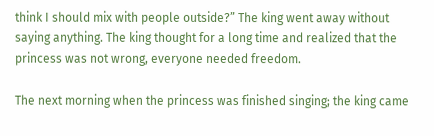think I should mix with people outside?” The king went away without saying anything. The king thought for a long time and realized that the princess was not wrong, everyone needed freedom.

The next morning when the princess was finished singing; the king came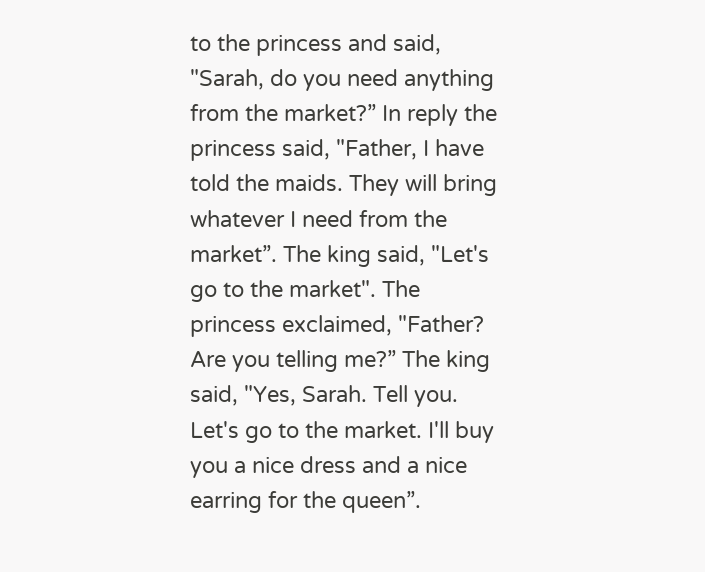to the princess and said, "Sarah, do you need anything from the market?” In reply the princess said, "Father, I have told the maids. They will bring whatever I need from the market”. The king said, "Let's go to the market". The princess exclaimed, "Father? Are you telling me?” The king said, "Yes, Sarah. Tell you. Let's go to the market. I'll buy you a nice dress and a nice earring for the queen”.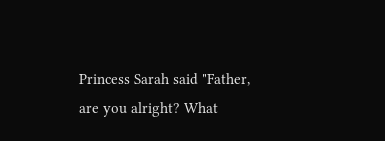Princess Sarah said "Father, are you alright? What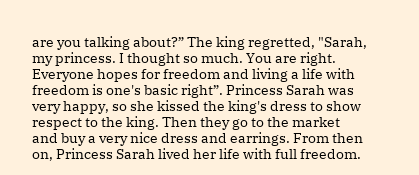are you talking about?” The king regretted, "Sarah, my princess. I thought so much. You are right. Everyone hopes for freedom and living a life with freedom is one's basic right”. Princess Sarah was very happy, so she kissed the king's dress to show respect to the king. Then they go to the market and buy a very nice dress and earrings. From then on, Princess Sarah lived her life with full freedom.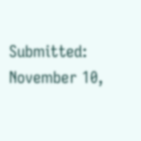Submitted: November 10,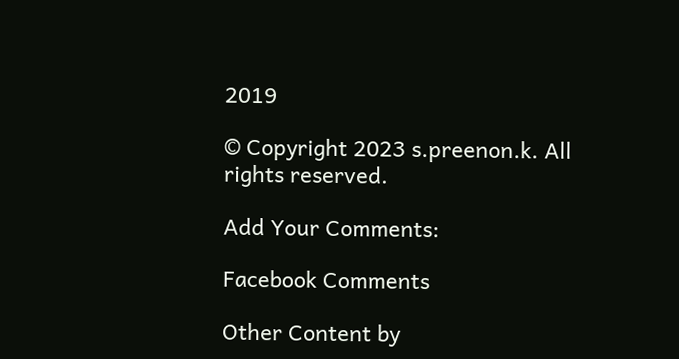2019

© Copyright 2023 s.preenon.k. All rights reserved.

Add Your Comments:

Facebook Comments

Other Content by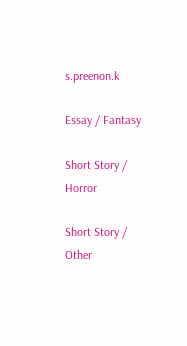s.preenon.k

Essay / Fantasy

Short Story / Horror

Short Story / Other